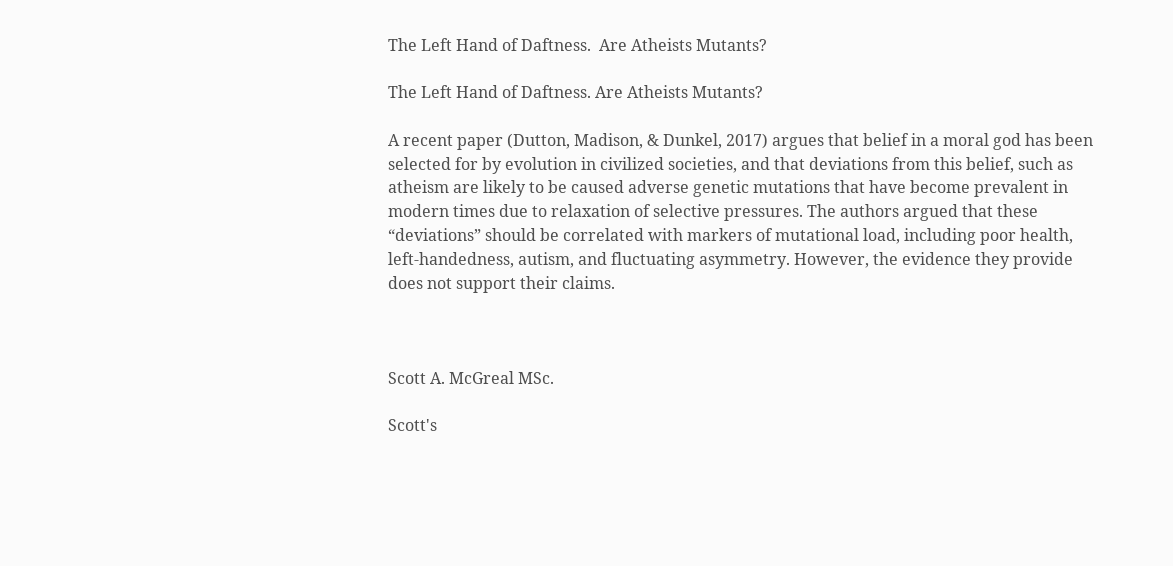The Left Hand of Daftness.  Are Atheists Mutants?

The Left Hand of Daftness. Are Atheists Mutants?

A recent paper (Dutton, Madison, & Dunkel, 2017) argues that belief in a moral god has been selected for by evolution in civilized societies, and that deviations from this belief, such as atheism are likely to be caused adverse genetic mutations that have become prevalent in modern times due to relaxation of selective pressures. The authors argued that these “deviations” should be correlated with markers of mutational load, including poor health, left-handedness, autism, and fluctuating asymmetry. However, the evidence they provide does not support their claims.



Scott A. McGreal MSc.

Scott's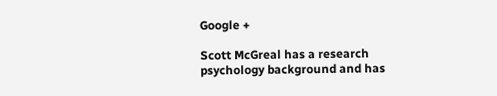Google +

Scott McGreal has a research psychology background and has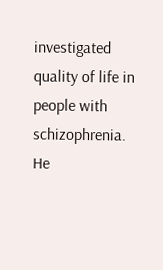investigated quality of life in people with schizophrenia. He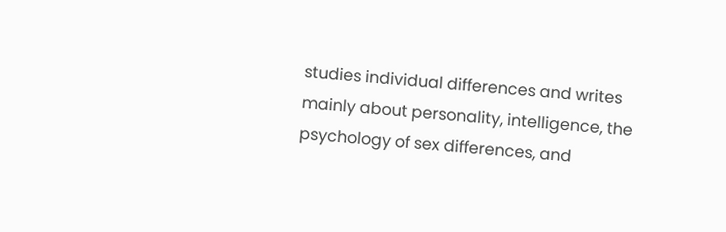studies individual differences and writes mainly about personality, intelligence, the psychology of sex differences, and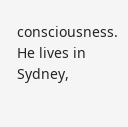consciousness. He lives in Sydney,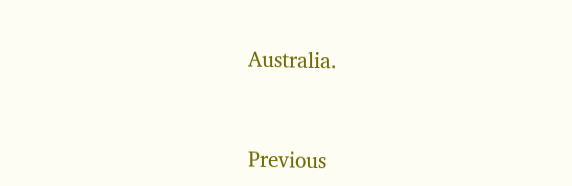Australia.


Previous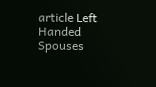article Left Handed Spouses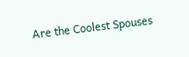Are the Coolest Spouses